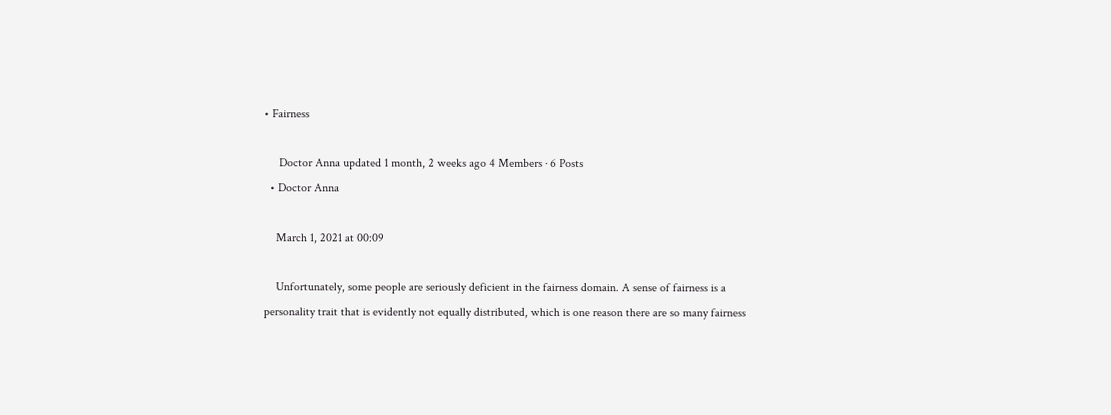• Fairness

     Doctor Anna updated 1 month, 2 weeks ago 4 Members · 6 Posts
  • Doctor Anna

    March 1, 2021 at 00:09

    Unfortunately, some people are seriously deficient in the fairness domain. A sense of fairness is a personality trait that is evidently not equally distributed, which is one reason there are so many fairness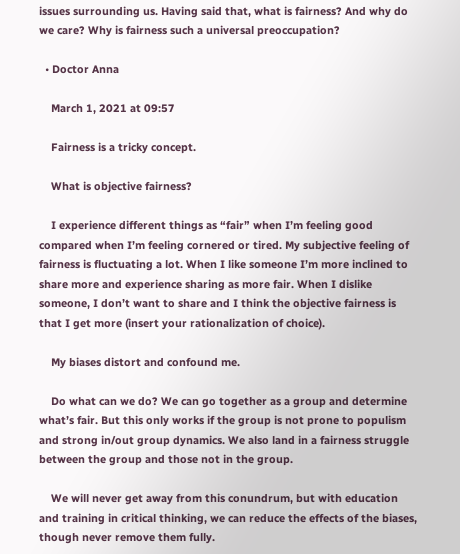issues surrounding us. Having said that, what is fairness? And why do we care? Why is fairness such a universal preoccupation?

  • Doctor Anna

    March 1, 2021 at 09:57

    Fairness is a tricky concept.

    What is objective fairness?

    I experience different things as “fair” when I’m feeling good compared when I’m feeling cornered or tired. My subjective feeling of fairness is fluctuating a lot. When I like someone I’m more inclined to share more and experience sharing as more fair. When I dislike someone, I don’t want to share and I think the objective fairness is that I get more (insert your rationalization of choice).

    My biases distort and confound me.

    Do what can we do? We can go together as a group and determine what’s fair. But this only works if the group is not prone to populism and strong in/out group dynamics. We also land in a fairness struggle between the group and those not in the group.

    We will never get away from this conundrum, but with education and training in critical thinking, we can reduce the effects of the biases, though never remove them fully.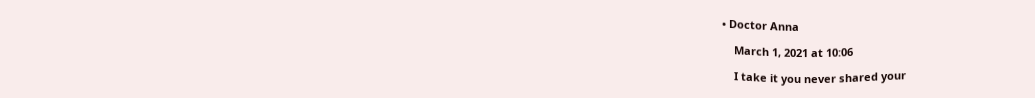• Doctor Anna

    March 1, 2021 at 10:06

    I take it you never shared your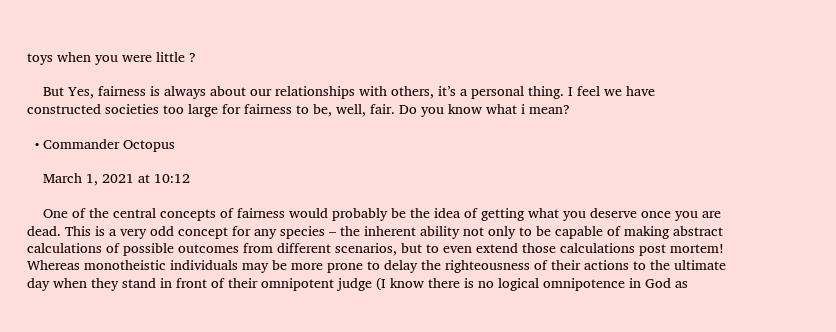toys when you were little ?

    But Yes, fairness is always about our relationships with others, it’s a personal thing. I feel we have constructed societies too large for fairness to be, well, fair. Do you know what i mean?

  • Commander Octopus

    March 1, 2021 at 10:12

    One of the central concepts of fairness would probably be the idea of getting what you deserve once you are dead. This is a very odd concept for any species – the inherent ability not only to be capable of making abstract calculations of possible outcomes from different scenarios, but to even extend those calculations post mortem! Whereas monotheistic individuals may be more prone to delay the righteousness of their actions to the ultimate day when they stand in front of their omnipotent judge (I know there is no logical omnipotence in God as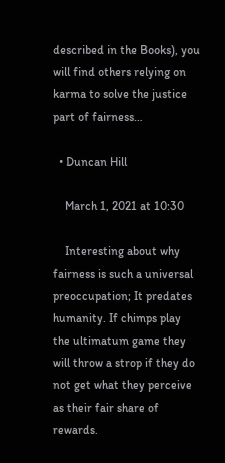described in the Books), you will find others relying on karma to solve the justice part of fairness…

  • Duncan Hill

    March 1, 2021 at 10:30

    Interesting about why fairness is such a universal preoccupation; It predates humanity. If chimps play the ultimatum game they will throw a strop if they do not get what they perceive as their fair share of rewards.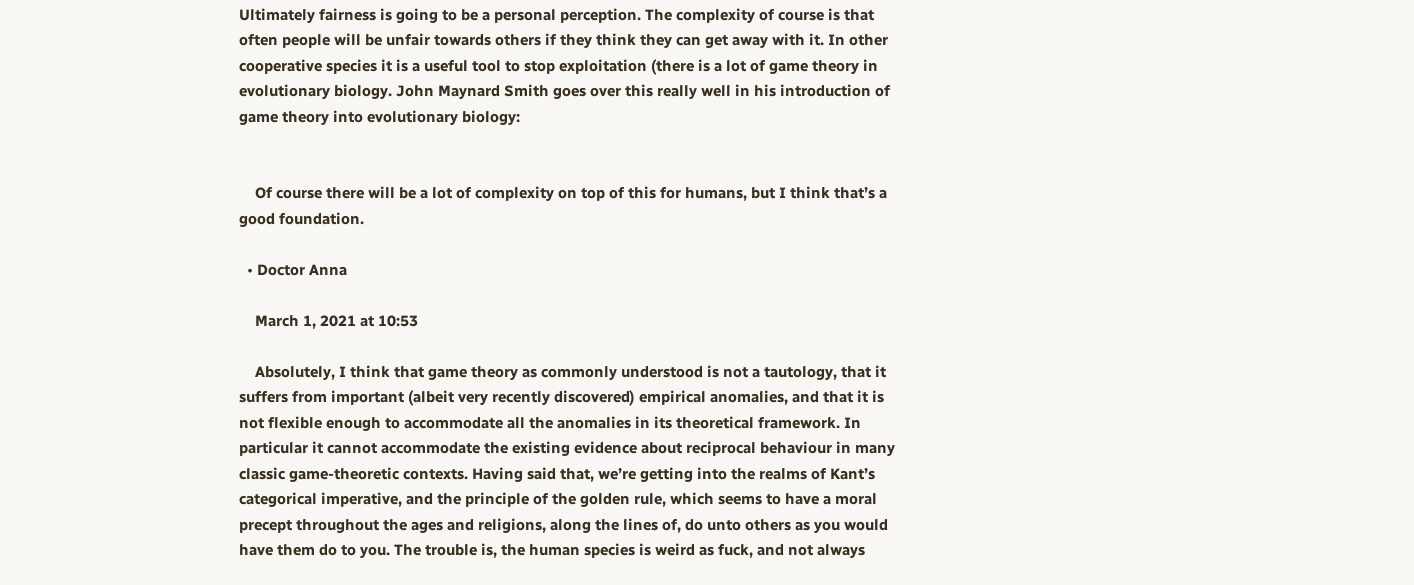Ultimately fairness is going to be a personal perception. The complexity of course is that often people will be unfair towards others if they think they can get away with it. In other cooperative species it is a useful tool to stop exploitation (there is a lot of game theory in evolutionary biology. John Maynard Smith goes over this really well in his introduction of game theory into evolutionary biology:


    Of course there will be a lot of complexity on top of this for humans, but I think that’s a good foundation.

  • Doctor Anna

    March 1, 2021 at 10:53

    Absolutely, I think that game theory as commonly understood is not a tautology, that it suffers from important (albeit very recently discovered) empirical anomalies, and that it is not flexible enough to accommodate all the anomalies in its theoretical framework. In particular it cannot accommodate the existing evidence about reciprocal behaviour in many classic game-theoretic contexts. Having said that, we’re getting into the realms of Kant’s categorical imperative, and the principle of the golden rule, which seems to have a moral precept throughout the ages and religions, along the lines of, do unto others as you would have them do to you. The trouble is, the human species is weird as fuck, and not always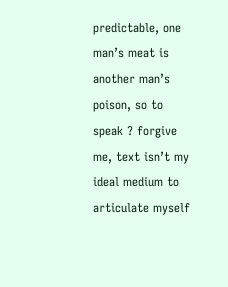predictable, one man’s meat is another man’s poison, so to speak ? forgive me, text isn’t my ideal medium to articulate myself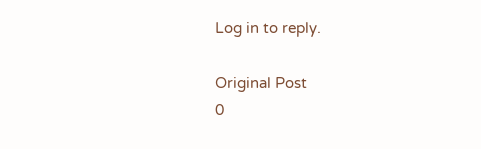Log in to reply.

Original Post
0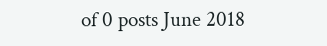of 0 posts June 2018